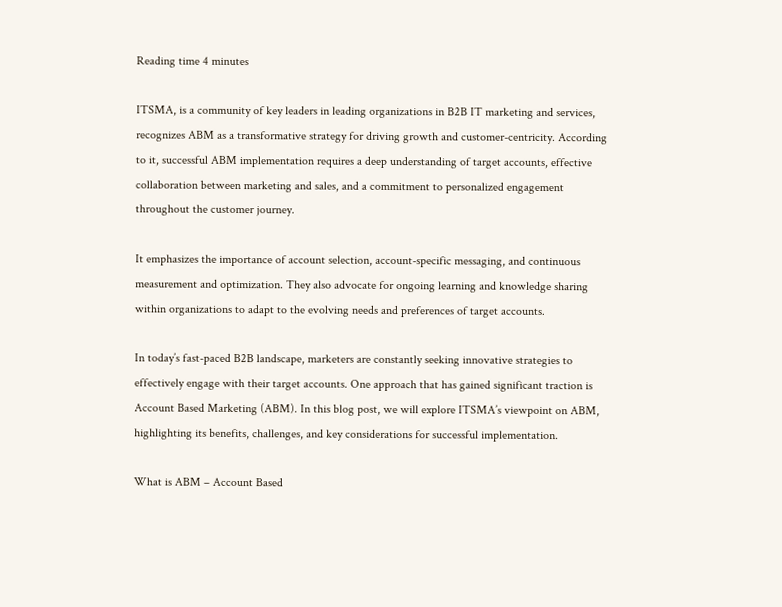Reading time 4 minutes

ITSMA, is a community of key leaders in leading organizations in B2B IT marketing and services, recognizes ABM as a transformative strategy for driving growth and customer-centricity. According to it, successful ABM implementation requires a deep understanding of target accounts, effective collaboration between marketing and sales, and a commitment to personalized engagement throughout the customer journey.

It emphasizes the importance of account selection, account-specific messaging, and continuous measurement and optimization. They also advocate for ongoing learning and knowledge sharing within organizations to adapt to the evolving needs and preferences of target accounts.

In today’s fast-paced B2B landscape, marketers are constantly seeking innovative strategies to effectively engage with their target accounts. One approach that has gained significant traction is Account Based Marketing (ABM). In this blog post, we will explore ITSMA’s viewpoint on ABM, highlighting its benefits, challenges, and key considerations for successful implementation.

What is ABM – Account Based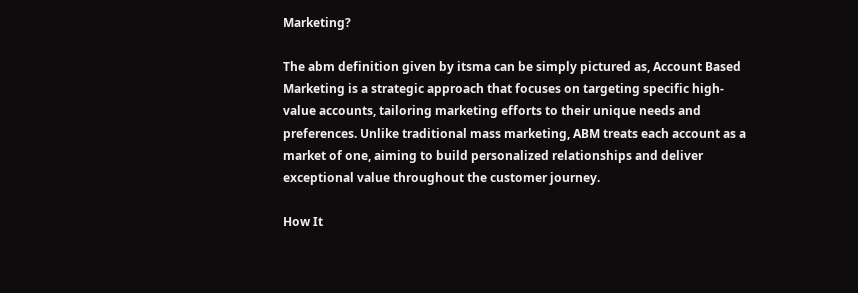Marketing?

The abm definition given by itsma can be simply pictured as, Account Based Marketing is a strategic approach that focuses on targeting specific high-value accounts, tailoring marketing efforts to their unique needs and preferences. Unlike traditional mass marketing, ABM treats each account as a market of one, aiming to build personalized relationships and deliver exceptional value throughout the customer journey.

How It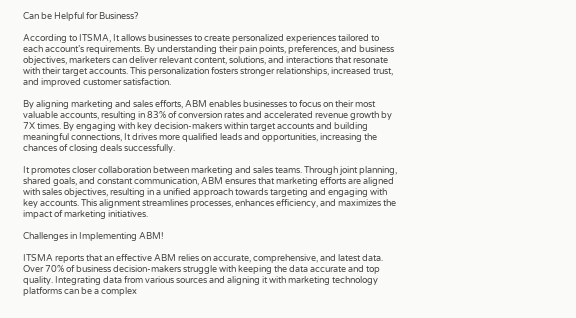Can be Helpful for Business?

According to ITSMA, It allows businesses to create personalized experiences tailored to each account’s requirements. By understanding their pain points, preferences, and business objectives, marketers can deliver relevant content, solutions, and interactions that resonate with their target accounts. This personalization fosters stronger relationships, increased trust, and improved customer satisfaction.

By aligning marketing and sales efforts, ABM enables businesses to focus on their most valuable accounts, resulting in 83% of conversion rates and accelerated revenue growth by 7X times. By engaging with key decision-makers within target accounts and building meaningful connections, It drives more qualified leads and opportunities, increasing the chances of closing deals successfully.

It promotes closer collaboration between marketing and sales teams. Through joint planning, shared goals, and constant communication, ABM ensures that marketing efforts are aligned with sales objectives, resulting in a unified approach towards targeting and engaging with key accounts. This alignment streamlines processes, enhances efficiency, and maximizes the impact of marketing initiatives.

Challenges in Implementing ABM!

ITSMA reports that an effective ABM relies on accurate, comprehensive, and latest data. Over 70% of business decision-makers struggle with keeping the data accurate and top quality. Integrating data from various sources and aligning it with marketing technology platforms can be a complex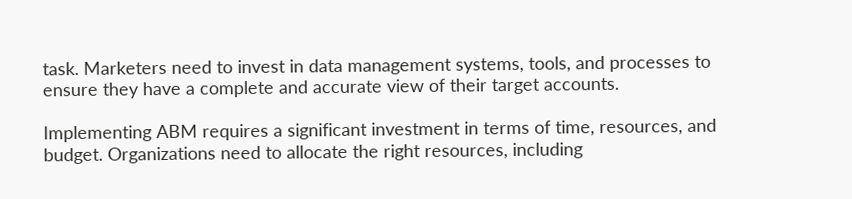task. Marketers need to invest in data management systems, tools, and processes to ensure they have a complete and accurate view of their target accounts.

Implementing ABM requires a significant investment in terms of time, resources, and budget. Organizations need to allocate the right resources, including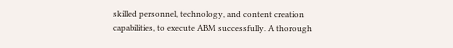skilled personnel, technology, and content creation capabilities, to execute ABM successfully. A thorough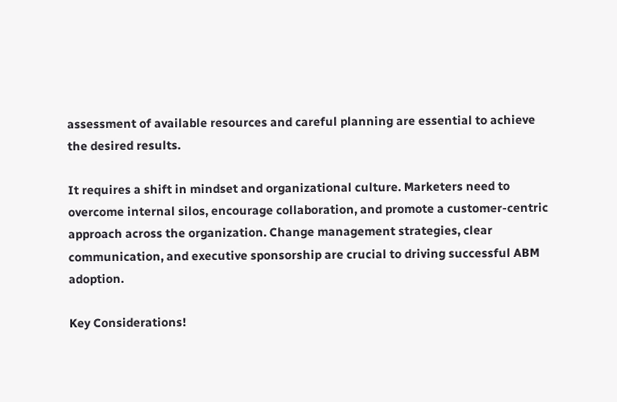assessment of available resources and careful planning are essential to achieve the desired results.

It requires a shift in mindset and organizational culture. Marketers need to overcome internal silos, encourage collaboration, and promote a customer-centric approach across the organization. Change management strategies, clear communication, and executive sponsorship are crucial to driving successful ABM adoption.

Key Considerations!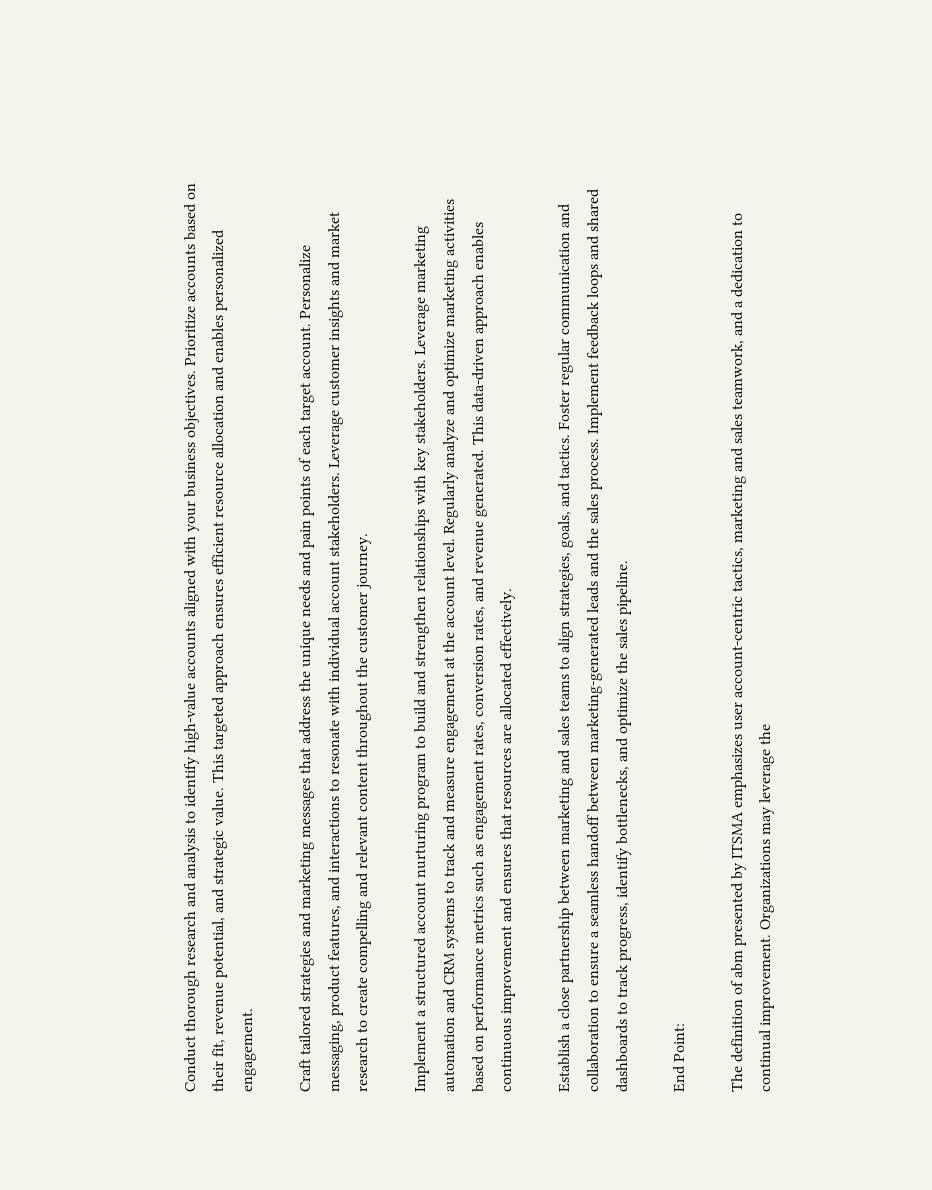Conduct thorough research and analysis to identify high-value accounts aligned with your business objectives. Prioritize accounts based on their fit, revenue potential, and strategic value. This targeted approach ensures efficient resource allocation and enables personalized engagement.

Craft tailored strategies and marketing messages that address the unique needs and pain points of each target account. Personalize messaging, product features, and interactions to resonate with individual account stakeholders. Leverage customer insights and market research to create compelling and relevant content throughout the customer journey.

Implement a structured account nurturing program to build and strengthen relationships with key stakeholders. Leverage marketing automation and CRM systems to track and measure engagement at the account level. Regularly analyze and optimize marketing activities based on performance metrics such as engagement rates, conversion rates, and revenue generated. This data-driven approach enables continuous improvement and ensures that resources are allocated effectively.

Establish a close partnership between marketing and sales teams to align strategies, goals, and tactics. Foster regular communication and collaboration to ensure a seamless handoff between marketing-generated leads and the sales process. Implement feedback loops and shared dashboards to track progress, identify bottlenecks, and optimize the sales pipeline.

End Point:

The definition of abm presented by ITSMA emphasizes user account-centric tactics, marketing and sales teamwork, and a dedication to continual improvement. Organizations may leverage the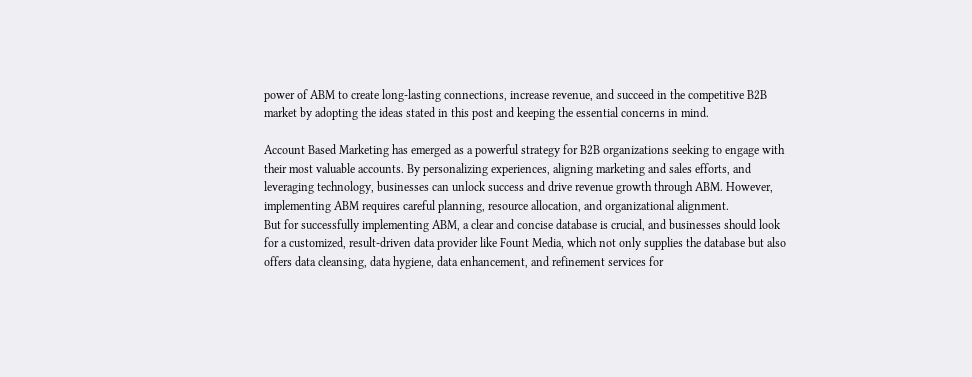power of ABM to create long-lasting connections, increase revenue, and succeed in the competitive B2B market by adopting the ideas stated in this post and keeping the essential concerns in mind.

Account Based Marketing has emerged as a powerful strategy for B2B organizations seeking to engage with their most valuable accounts. By personalizing experiences, aligning marketing and sales efforts, and leveraging technology, businesses can unlock success and drive revenue growth through ABM. However, implementing ABM requires careful planning, resource allocation, and organizational alignment.
But for successfully implementing ABM, a clear and concise database is crucial, and businesses should look for a customized, result-driven data provider like Fount Media, which not only supplies the database but also offers data cleansing, data hygiene, data enhancement, and refinement services for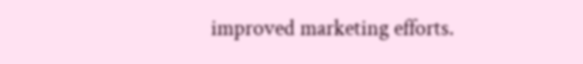improved marketing efforts.